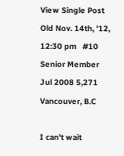View Single Post
Old Nov. 14th, '12, 12:30 pm   #10
Senior Member
Jul 2008 5,271
Vancouver, B.C

I can't wait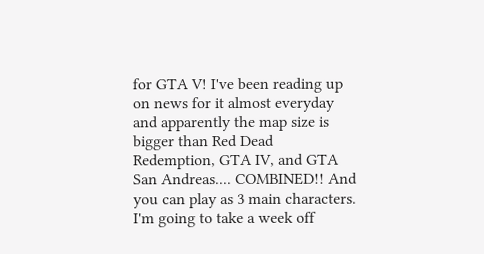for GTA V! I've been reading up on news for it almost everyday and apparently the map size is bigger than Red Dead Redemption, GTA IV, and GTA San Andreas.... COMBINED!! And you can play as 3 main characters. I'm going to take a week off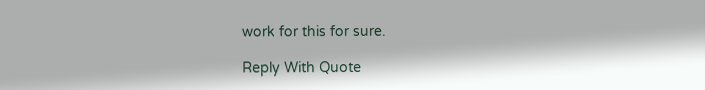work for this for sure.

Reply With Quote